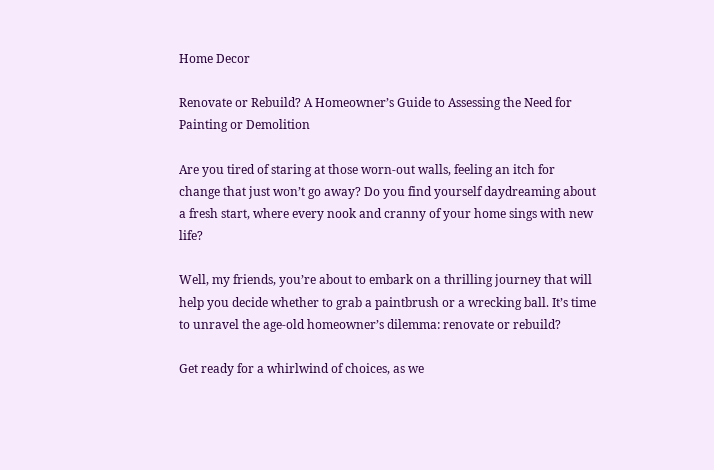Home Decor

Renovate or Rebuild? A Homeowner’s Guide to Assessing the Need for Painting or Demolition

Are you tired of staring at those worn-out walls, feeling an itch for change that just won’t go away? Do you find yourself daydreaming about a fresh start, where every nook and cranny of your home sings with new life?

Well, my friends, you’re about to embark on a thrilling journey that will help you decide whether to grab a paintbrush or a wrecking ball. It’s time to unravel the age-old homeowner’s dilemma: renovate or rebuild?

Get ready for a whirlwind of choices, as we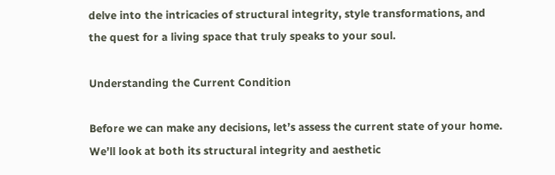delve into the intricacies of structural integrity, style transformations, and the quest for a living space that truly speaks to your soul.

Understanding the Current Condition

Before we can make any decisions, let’s assess the current state of your home. We’ll look at both its structural integrity and aesthetic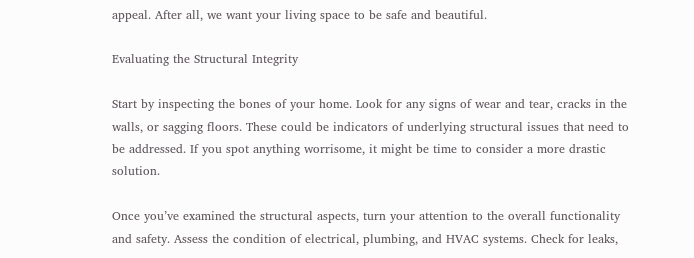appeal. After all, we want your living space to be safe and beautiful.

Evaluating the Structural Integrity

Start by inspecting the bones of your home. Look for any signs of wear and tear, cracks in the walls, or sagging floors. These could be indicators of underlying structural issues that need to be addressed. If you spot anything worrisome, it might be time to consider a more drastic solution.

Once you’ve examined the structural aspects, turn your attention to the overall functionality and safety. Assess the condition of electrical, plumbing, and HVAC systems. Check for leaks,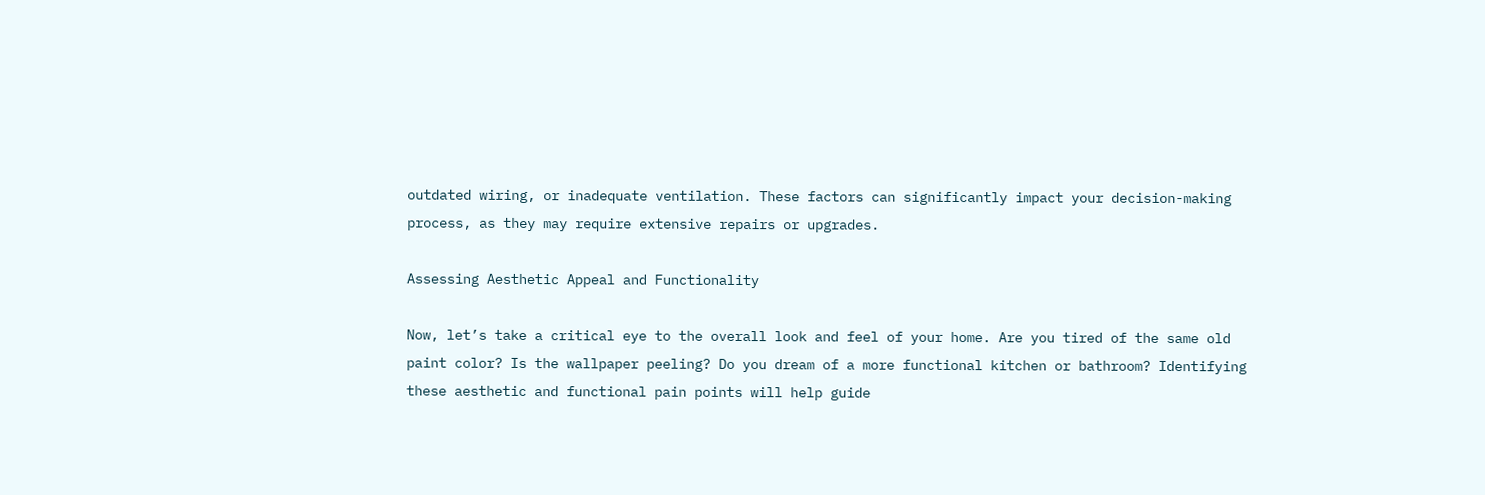outdated wiring, or inadequate ventilation. These factors can significantly impact your decision-making process, as they may require extensive repairs or upgrades.

Assessing Aesthetic Appeal and Functionality

Now, let’s take a critical eye to the overall look and feel of your home. Are you tired of the same old paint color? Is the wallpaper peeling? Do you dream of a more functional kitchen or bathroom? Identifying these aesthetic and functional pain points will help guide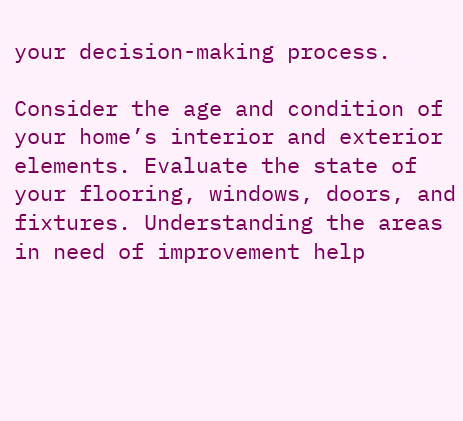your decision-making process.

Consider the age and condition of your home’s interior and exterior elements. Evaluate the state of your flooring, windows, doors, and fixtures. Understanding the areas in need of improvement help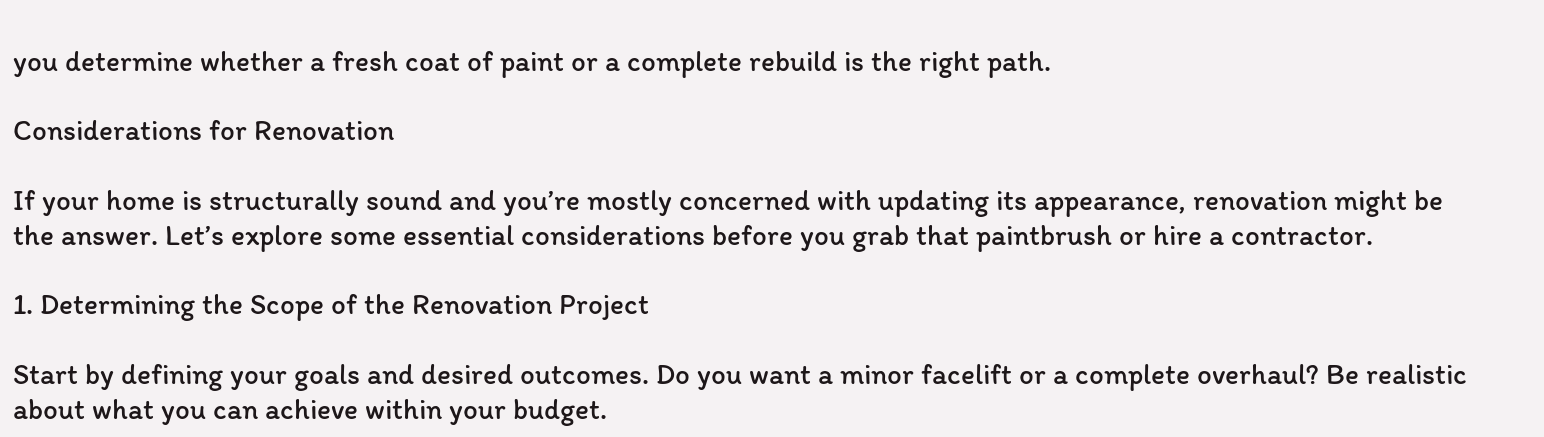you determine whether a fresh coat of paint or a complete rebuild is the right path.

Considerations for Renovation

If your home is structurally sound and you’re mostly concerned with updating its appearance, renovation might be the answer. Let’s explore some essential considerations before you grab that paintbrush or hire a contractor.

1. Determining the Scope of the Renovation Project

Start by defining your goals and desired outcomes. Do you want a minor facelift or a complete overhaul? Be realistic about what you can achieve within your budget.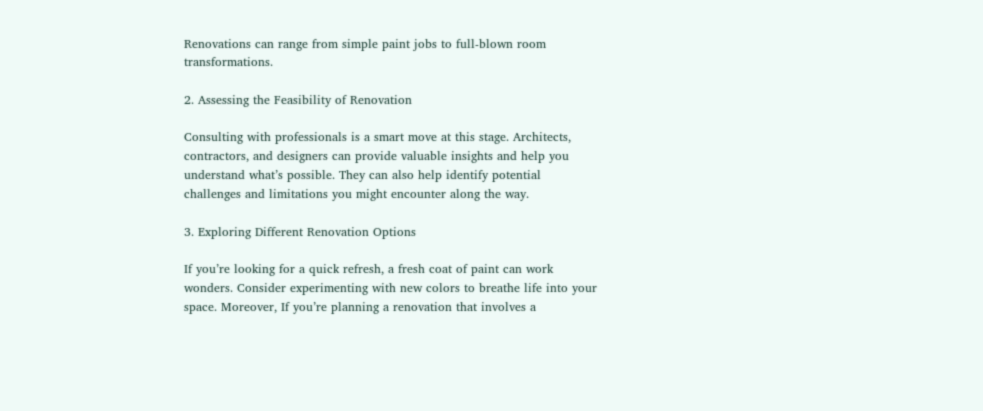Renovations can range from simple paint jobs to full-blown room transformations.

2. Assessing the Feasibility of Renovation

Consulting with professionals is a smart move at this stage. Architects, contractors, and designers can provide valuable insights and help you understand what’s possible. They can also help identify potential challenges and limitations you might encounter along the way.

3. Exploring Different Renovation Options

If you’re looking for a quick refresh, a fresh coat of paint can work wonders. Consider experimenting with new colors to breathe life into your space. Moreover, If you’re planning a renovation that involves a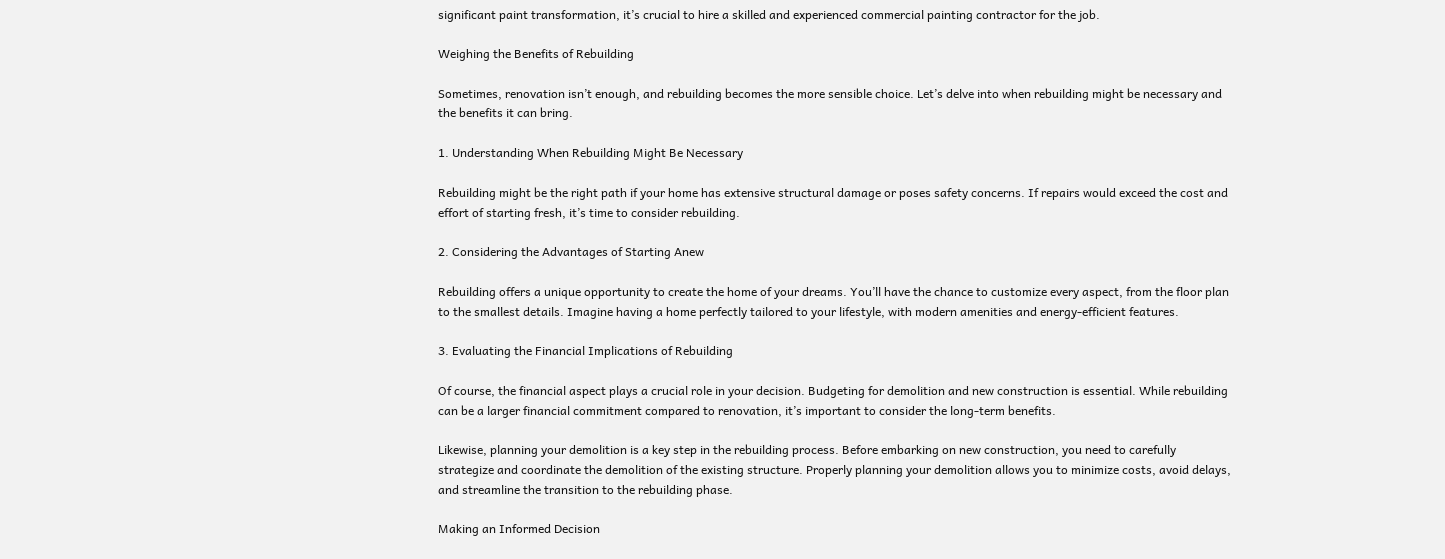significant paint transformation, it’s crucial to hire a skilled and experienced commercial painting contractor for the job.

Weighing the Benefits of Rebuilding

Sometimes, renovation isn’t enough, and rebuilding becomes the more sensible choice. Let’s delve into when rebuilding might be necessary and the benefits it can bring.

1. Understanding When Rebuilding Might Be Necessary

Rebuilding might be the right path if your home has extensive structural damage or poses safety concerns. If repairs would exceed the cost and effort of starting fresh, it’s time to consider rebuilding.

2. Considering the Advantages of Starting Anew

Rebuilding offers a unique opportunity to create the home of your dreams. You’ll have the chance to customize every aspect, from the floor plan to the smallest details. Imagine having a home perfectly tailored to your lifestyle, with modern amenities and energy-efficient features.

3. Evaluating the Financial Implications of Rebuilding

Of course, the financial aspect plays a crucial role in your decision. Budgeting for demolition and new construction is essential. While rebuilding can be a larger financial commitment compared to renovation, it’s important to consider the long-term benefits.

Likewise, planning your demolition is a key step in the rebuilding process. Before embarking on new construction, you need to carefully strategize and coordinate the demolition of the existing structure. Properly planning your demolition allows you to minimize costs, avoid delays, and streamline the transition to the rebuilding phase.

Making an Informed Decision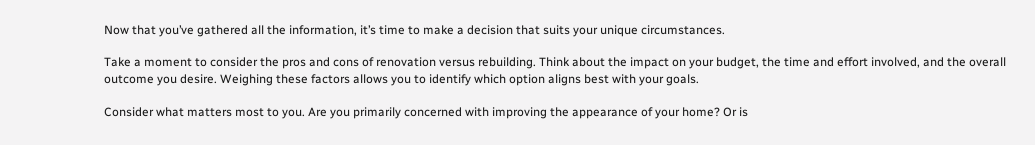Now that you’ve gathered all the information, it’s time to make a decision that suits your unique circumstances.

Take a moment to consider the pros and cons of renovation versus rebuilding. Think about the impact on your budget, the time and effort involved, and the overall outcome you desire. Weighing these factors allows you to identify which option aligns best with your goals.

Consider what matters most to you. Are you primarily concerned with improving the appearance of your home? Or is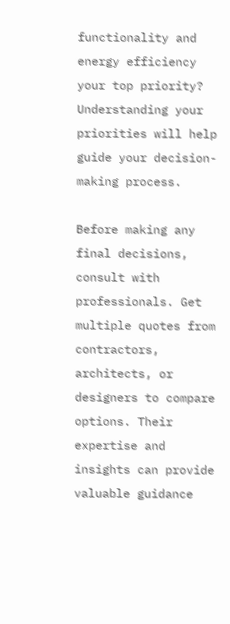functionality and energy efficiency your top priority? Understanding your priorities will help guide your decision-making process.

Before making any final decisions, consult with professionals. Get multiple quotes from contractors, architects, or designers to compare options. Their expertise and insights can provide valuable guidance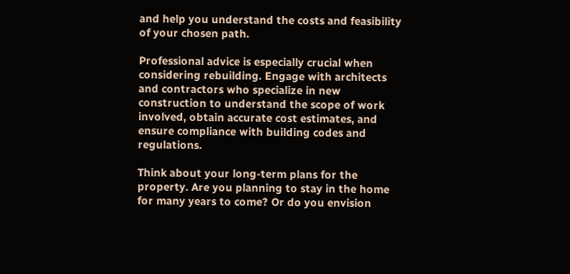and help you understand the costs and feasibility of your chosen path.

Professional advice is especially crucial when considering rebuilding. Engage with architects and contractors who specialize in new construction to understand the scope of work involved, obtain accurate cost estimates, and ensure compliance with building codes and regulations.

Think about your long-term plans for the property. Are you planning to stay in the home for many years to come? Or do you envision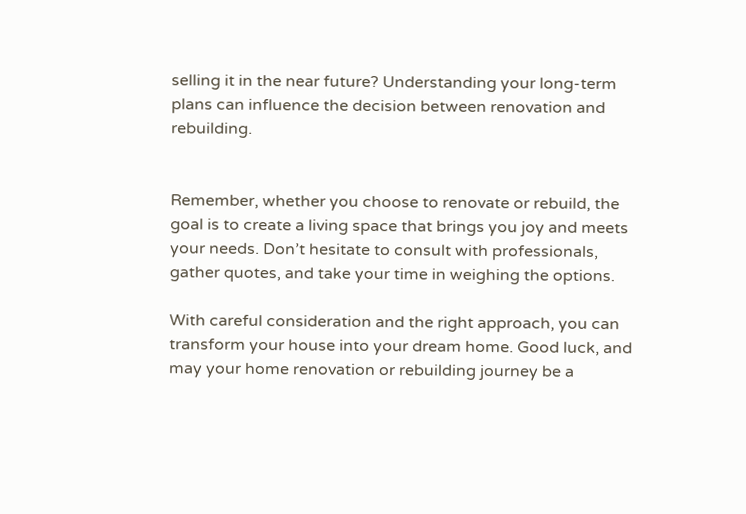selling it in the near future? Understanding your long-term plans can influence the decision between renovation and rebuilding.


Remember, whether you choose to renovate or rebuild, the goal is to create a living space that brings you joy and meets your needs. Don’t hesitate to consult with professionals, gather quotes, and take your time in weighing the options.

With careful consideration and the right approach, you can transform your house into your dream home. Good luck, and may your home renovation or rebuilding journey be a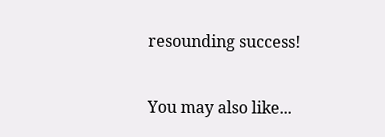resounding success!

You may also like...